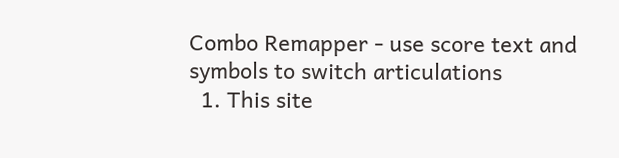Combo Remapper - use score text and symbols to switch articulations
  1. This site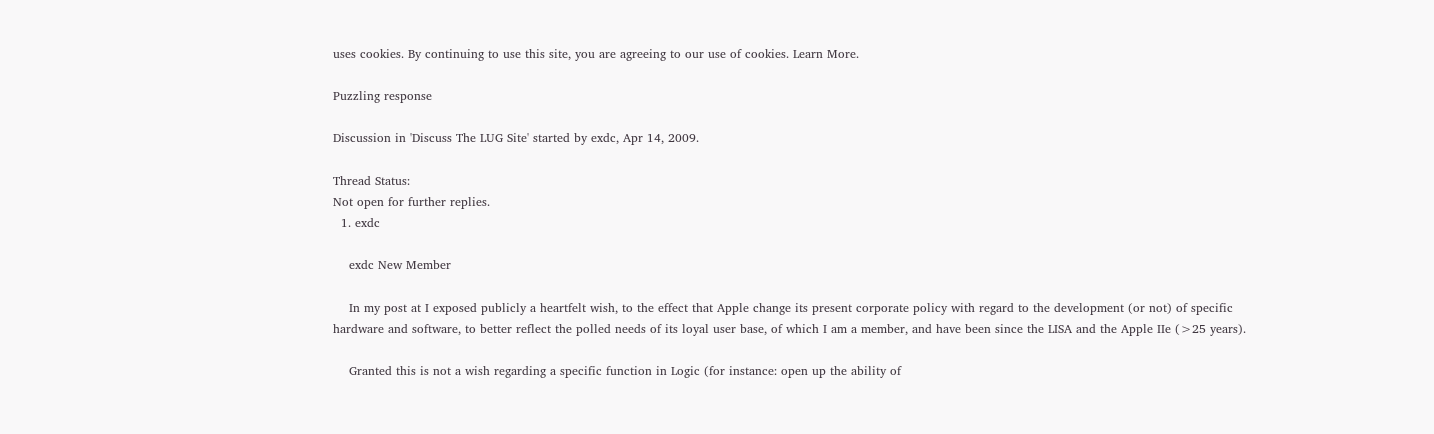uses cookies. By continuing to use this site, you are agreeing to our use of cookies. Learn More.

Puzzling response

Discussion in 'Discuss The LUG Site' started by exdc, Apr 14, 2009.

Thread Status:
Not open for further replies.
  1. exdc

    exdc New Member

    In my post at I exposed publicly a heartfelt wish, to the effect that Apple change its present corporate policy with regard to the development (or not) of specific hardware and software, to better reflect the polled needs of its loyal user base, of which I am a member, and have been since the LISA and the Apple IIe (>25 years).

    Granted this is not a wish regarding a specific function in Logic (for instance: open up the ability of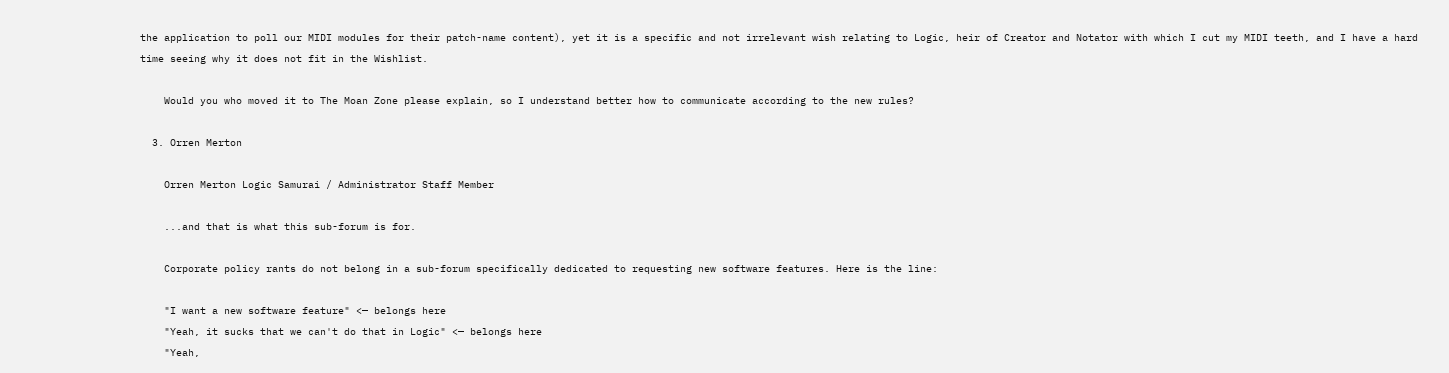the application to poll our MIDI modules for their patch-name content), yet it is a specific and not irrelevant wish relating to Logic, heir of Creator and Notator with which I cut my MIDI teeth, and I have a hard time seeing why it does not fit in the Wishlist.

    Would you who moved it to The Moan Zone please explain, so I understand better how to communicate according to the new rules?

  3. Orren Merton

    Orren Merton Logic Samurai / Administrator Staff Member

    ...and that is what this sub-forum is for.

    Corporate policy rants do not belong in a sub-forum specifically dedicated to requesting new software features. Here is the line:

    "I want a new software feature" <— belongs here
    "Yeah, it sucks that we can't do that in Logic" <— belongs here
    "Yeah,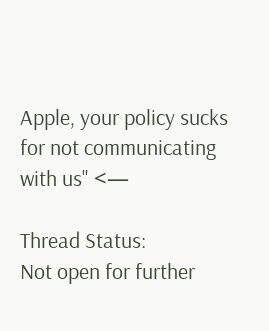Apple, your policy sucks for not communicating with us" <—

Thread Status:
Not open for further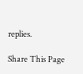replies.

Share This Page